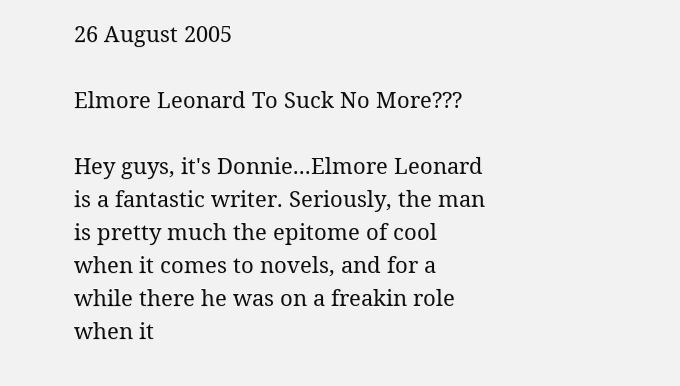26 August 2005

Elmore Leonard To Suck No More???

Hey guys, it's Donnie...Elmore Leonard is a fantastic writer. Seriously, the man is pretty much the epitome of cool when it comes to novels, and for a while there he was on a freakin role when it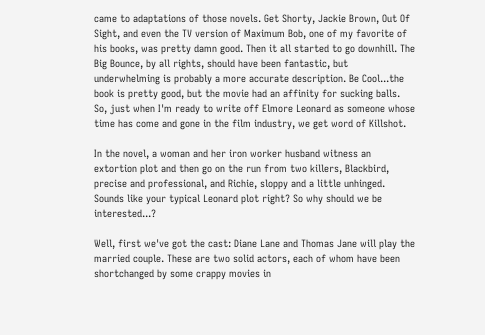came to adaptations of those novels. Get Shorty, Jackie Brown, Out Of Sight, and even the TV version of Maximum Bob, one of my favorite of his books, was pretty damn good. Then it all started to go downhill. The Big Bounce, by all rights, should have been fantastic, but underwhelming is probably a more accurate description. Be Cool...the book is pretty good, but the movie had an affinity for sucking balls. So, just when I'm ready to write off Elmore Leonard as someone whose time has come and gone in the film industry, we get word of Killshot.

In the novel, a woman and her iron worker husband witness an extortion plot and then go on the run from two killers, Blackbird, precise and professional, and Richie, sloppy and a little unhinged. Sounds like your typical Leonard plot right? So why should we be interested...?

Well, first we've got the cast: Diane Lane and Thomas Jane will play the married couple. These are two solid actors, each of whom have been shortchanged by some crappy movies in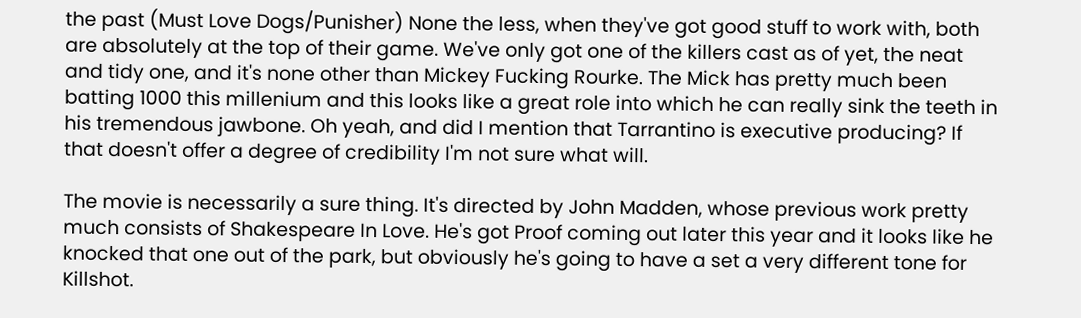the past (Must Love Dogs/Punisher) None the less, when they've got good stuff to work with, both are absolutely at the top of their game. We've only got one of the killers cast as of yet, the neat and tidy one, and it's none other than Mickey Fucking Rourke. The Mick has pretty much been batting 1000 this millenium and this looks like a great role into which he can really sink the teeth in his tremendous jawbone. Oh yeah, and did I mention that Tarrantino is executive producing? If that doesn't offer a degree of credibility I'm not sure what will.

The movie is necessarily a sure thing. It's directed by John Madden, whose previous work pretty much consists of Shakespeare In Love. He's got Proof coming out later this year and it looks like he knocked that one out of the park, but obviously he's going to have a set a very different tone for Killshot.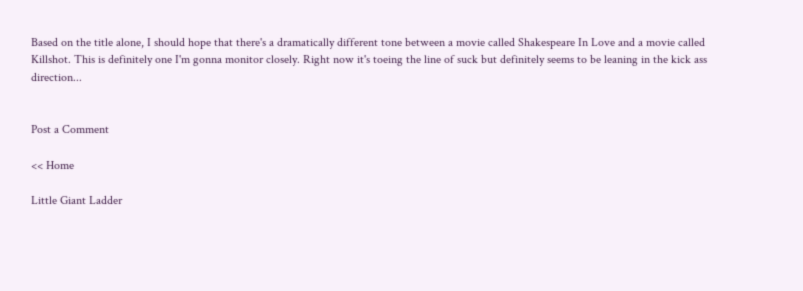Based on the title alone, I should hope that there's a dramatically different tone between a movie called Shakespeare In Love and a movie called Killshot. This is definitely one I'm gonna monitor closely. Right now it's toeing the line of suck but definitely seems to be leaning in the kick ass direction...


Post a Comment

<< Home

Little Giant Ladder